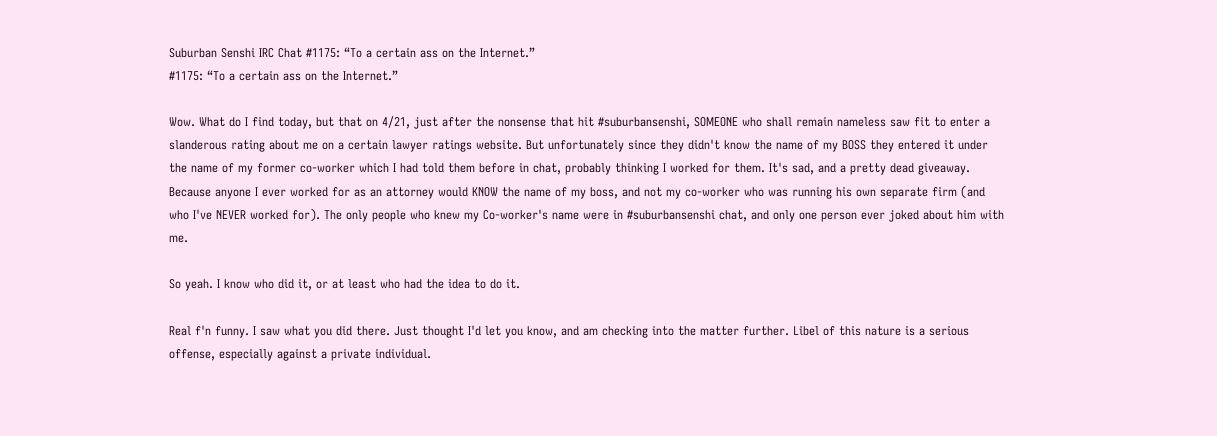Suburban Senshi IRC Chat #1175: “To a certain ass on the Internet.”
#1175: “To a certain ass on the Internet.”

Wow. What do I find today, but that on 4/21, just after the nonsense that hit #suburbansenshi, SOMEONE who shall remain nameless saw fit to enter a slanderous rating about me on a certain lawyer ratings website. But unfortunately since they didn't know the name of my BOSS they entered it under the name of my former co-worker which I had told them before in chat, probably thinking I worked for them. It's sad, and a pretty dead giveaway. Because anyone I ever worked for as an attorney would KNOW the name of my boss, and not my co-worker who was running his own separate firm (and who I've NEVER worked for). The only people who knew my Co-worker's name were in #suburbansenshi chat, and only one person ever joked about him with me.

So yeah. I know who did it, or at least who had the idea to do it.

Real f'n funny. I saw what you did there. Just thought I'd let you know, and am checking into the matter further. Libel of this nature is a serious offense, especially against a private individual.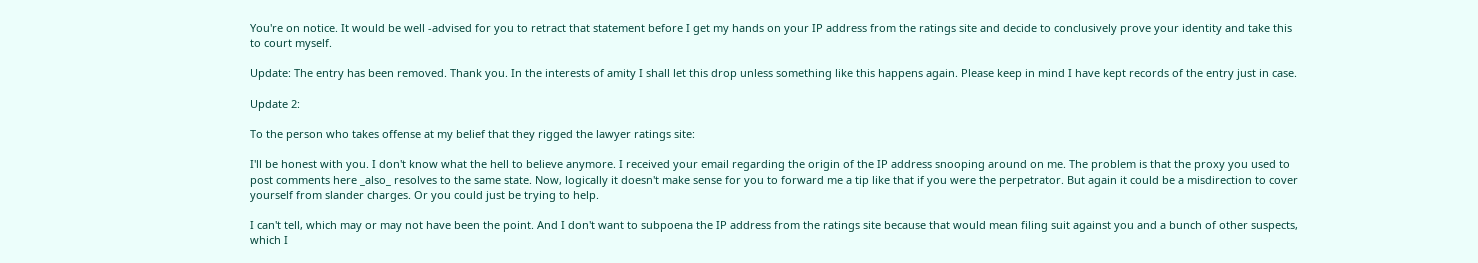You're on notice. It would be well -advised for you to retract that statement before I get my hands on your IP address from the ratings site and decide to conclusively prove your identity and take this to court myself.

Update: The entry has been removed. Thank you. In the interests of amity I shall let this drop unless something like this happens again. Please keep in mind I have kept records of the entry just in case.

Update 2:

To the person who takes offense at my belief that they rigged the lawyer ratings site:

I'll be honest with you. I don't know what the hell to believe anymore. I received your email regarding the origin of the IP address snooping around on me. The problem is that the proxy you used to post comments here _also_ resolves to the same state. Now, logically it doesn't make sense for you to forward me a tip like that if you were the perpetrator. But again it could be a misdirection to cover yourself from slander charges. Or you could just be trying to help.

I can't tell, which may or may not have been the point. And I don't want to subpoena the IP address from the ratings site because that would mean filing suit against you and a bunch of other suspects, which I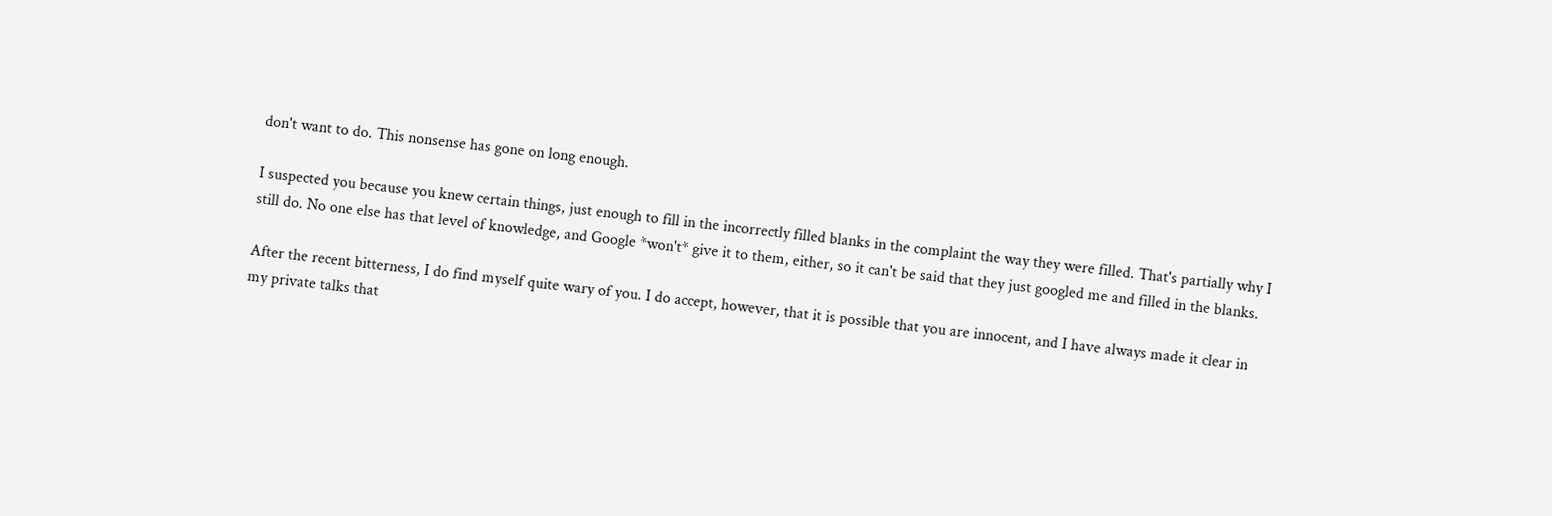don't want to do. This nonsense has gone on long enough.

I suspected you because you knew certain things, just enough to fill in the incorrectly filled blanks in the complaint the way they were filled. That's partially why I still do. No one else has that level of knowledge, and Google *won't* give it to them, either, so it can't be said that they just googled me and filled in the blanks.

After the recent bitterness, I do find myself quite wary of you. I do accept, however, that it is possible that you are innocent, and I have always made it clear in my private talks that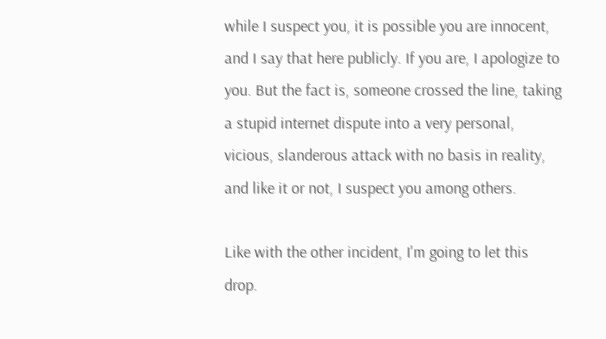while I suspect you, it is possible you are innocent, and I say that here publicly. If you are, I apologize to you. But the fact is, someone crossed the line, taking a stupid internet dispute into a very personal, vicious, slanderous attack with no basis in reality, and like it or not, I suspect you among others.

Like with the other incident, I'm going to let this drop.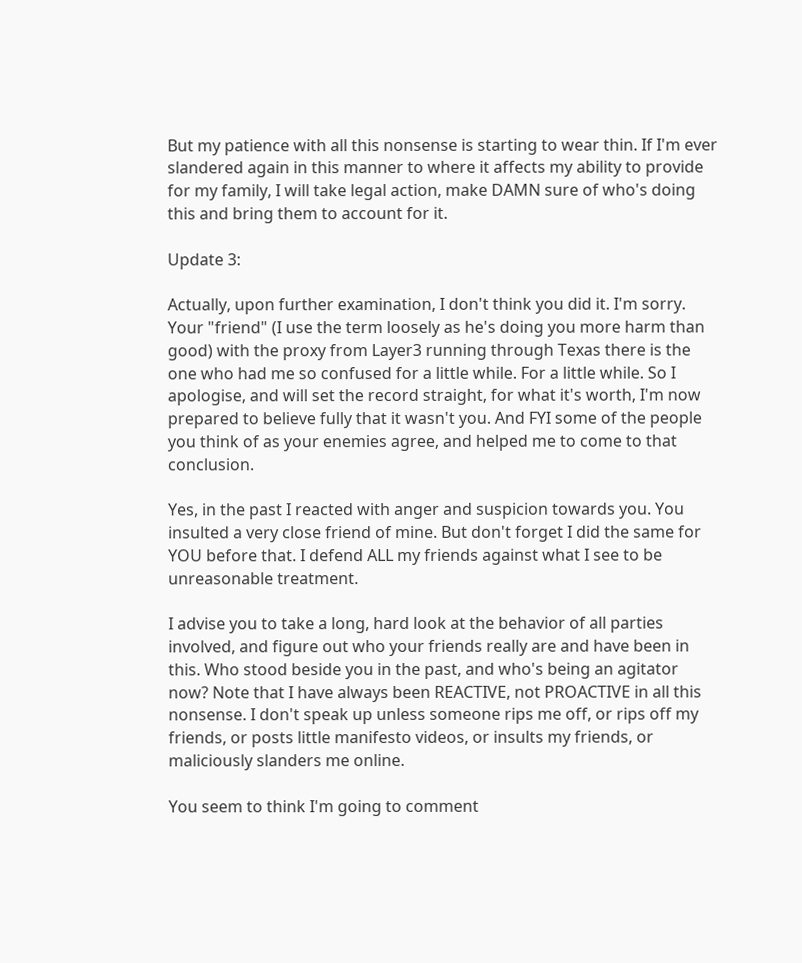But my patience with all this nonsense is starting to wear thin. If I'm ever slandered again in this manner to where it affects my ability to provide for my family, I will take legal action, make DAMN sure of who's doing this and bring them to account for it.

Update 3:

Actually, upon further examination, I don't think you did it. I'm sorry. Your "friend" (I use the term loosely as he's doing you more harm than good) with the proxy from Layer3 running through Texas there is the one who had me so confused for a little while. For a little while. So I apologise, and will set the record straight, for what it's worth, I'm now prepared to believe fully that it wasn't you. And FYI some of the people you think of as your enemies agree, and helped me to come to that conclusion.

Yes, in the past I reacted with anger and suspicion towards you. You insulted a very close friend of mine. But don't forget I did the same for YOU before that. I defend ALL my friends against what I see to be unreasonable treatment.

I advise you to take a long, hard look at the behavior of all parties involved, and figure out who your friends really are and have been in this. Who stood beside you in the past, and who's being an agitator now? Note that I have always been REACTIVE, not PROACTIVE in all this nonsense. I don't speak up unless someone rips me off, or rips off my friends, or posts little manifesto videos, or insults my friends, or maliciously slanders me online.

You seem to think I'm going to comment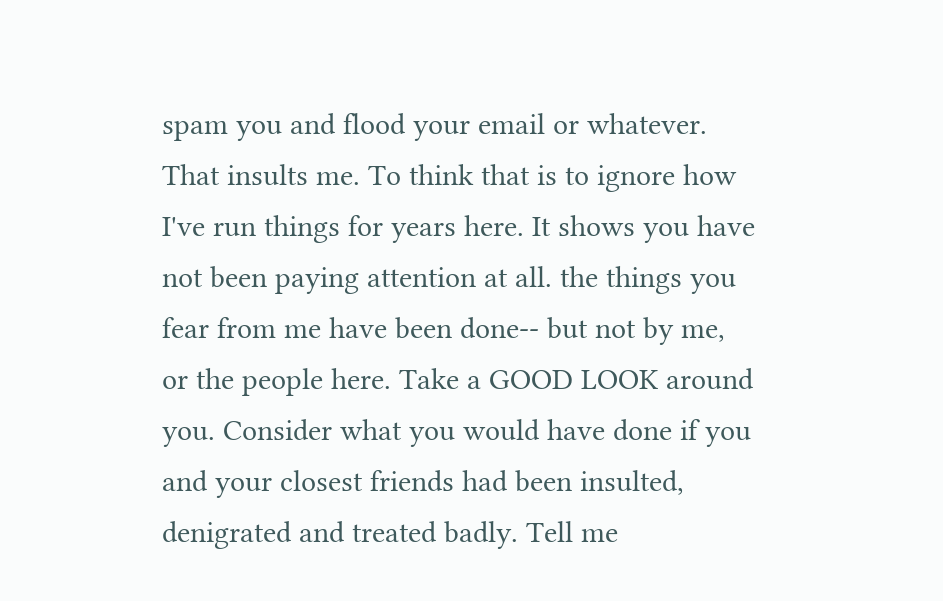spam you and flood your email or whatever. That insults me. To think that is to ignore how I've run things for years here. It shows you have not been paying attention at all. the things you fear from me have been done-- but not by me, or the people here. Take a GOOD LOOK around you. Consider what you would have done if you and your closest friends had been insulted, denigrated and treated badly. Tell me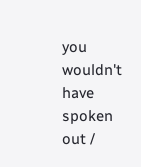you wouldn't have spoken out /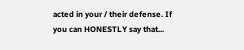acted in your / their defense. If you can HONESTLY say that...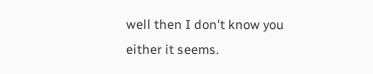well then I don't know you either it seems.